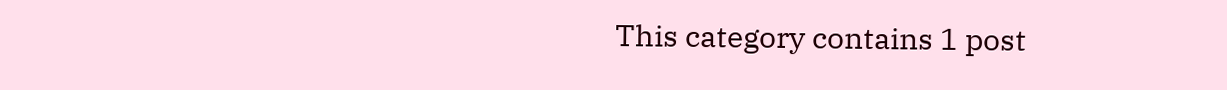This category contains 1 post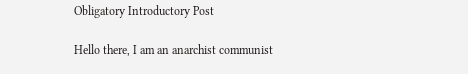Obligatory Introductory Post

Hello there, I am an anarchist communist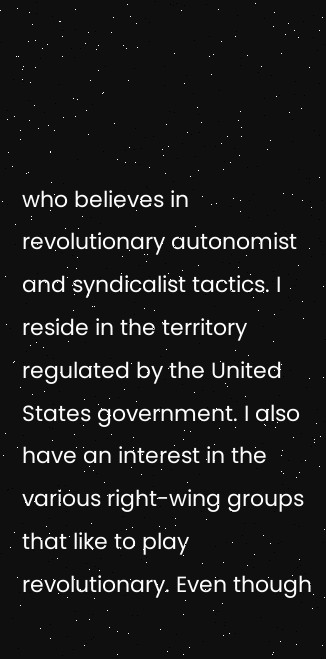who believes in revolutionary autonomist and syndicalist tactics. I reside in the territory regulated by the United States government. I also have an interest in the various right-wing groups that like to play revolutionary. Even though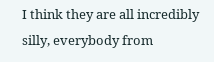I think they are all incredibly silly, everybody from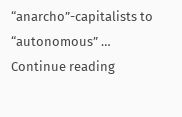“anarcho”-capitalists to “autonomous” … Continue reading